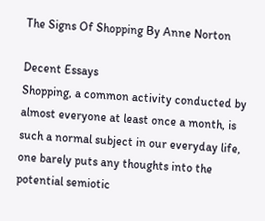The Signs Of Shopping By Anne Norton

Decent Essays
Shopping, a common activity conducted by almost everyone at least once a month, is such a normal subject in our everyday life, one barely puts any thoughts into the potential semiotic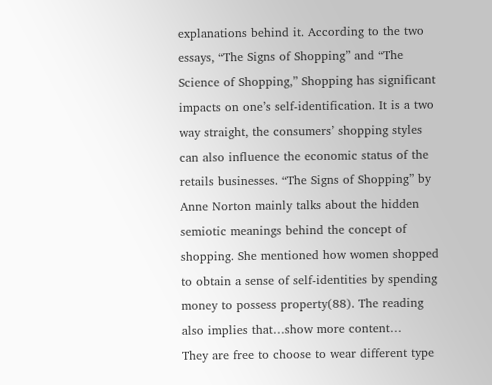explanations behind it. According to the two essays, “The Signs of Shopping” and “The Science of Shopping,” Shopping has significant impacts on one’s self-identification. It is a two way straight, the consumers’ shopping styles can also influence the economic status of the retails businesses. “The Signs of Shopping” by Anne Norton mainly talks about the hidden semiotic meanings behind the concept of shopping. She mentioned how women shopped to obtain a sense of self-identities by spending money to possess property(88). The reading also implies that…show more content…
They are free to choose to wear different type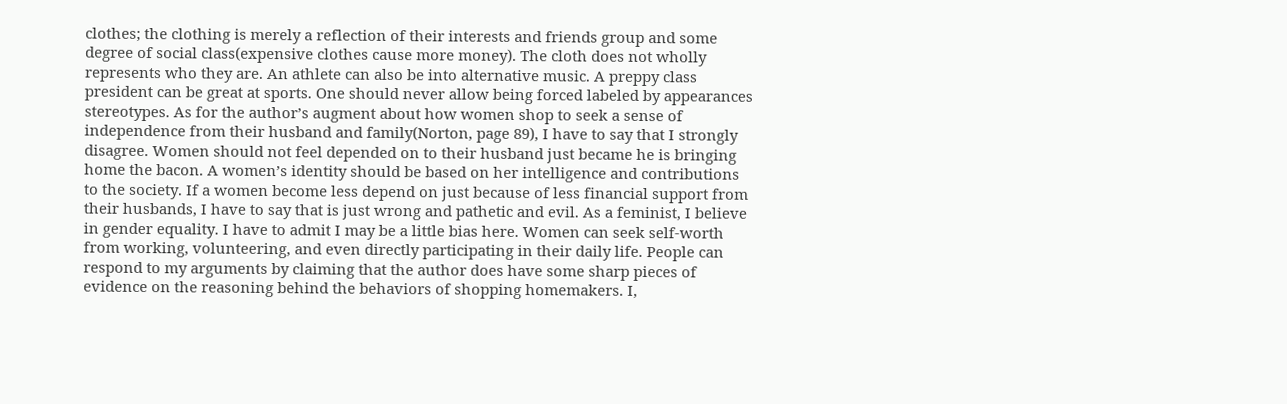clothes; the clothing is merely a reflection of their interests and friends group and some degree of social class(expensive clothes cause more money). The cloth does not wholly represents who they are. An athlete can also be into alternative music. A preppy class president can be great at sports. One should never allow being forced labeled by appearances stereotypes. As for the author’s augment about how women shop to seek a sense of independence from their husband and family(Norton, page 89), I have to say that I strongly disagree. Women should not feel depended on to their husband just became he is bringing home the bacon. A women’s identity should be based on her intelligence and contributions to the society. If a women become less depend on just because of less financial support from their husbands, I have to say that is just wrong and pathetic and evil. As a feminist, I believe in gender equality. I have to admit I may be a little bias here. Women can seek self-worth from working, volunteering, and even directly participating in their daily life. People can respond to my arguments by claiming that the author does have some sharp pieces of evidence on the reasoning behind the behaviors of shopping homemakers. I,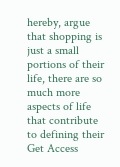hereby, argue that shopping is just a small portions of their life, there are so much more aspects of life that contribute to defining their
Get Access